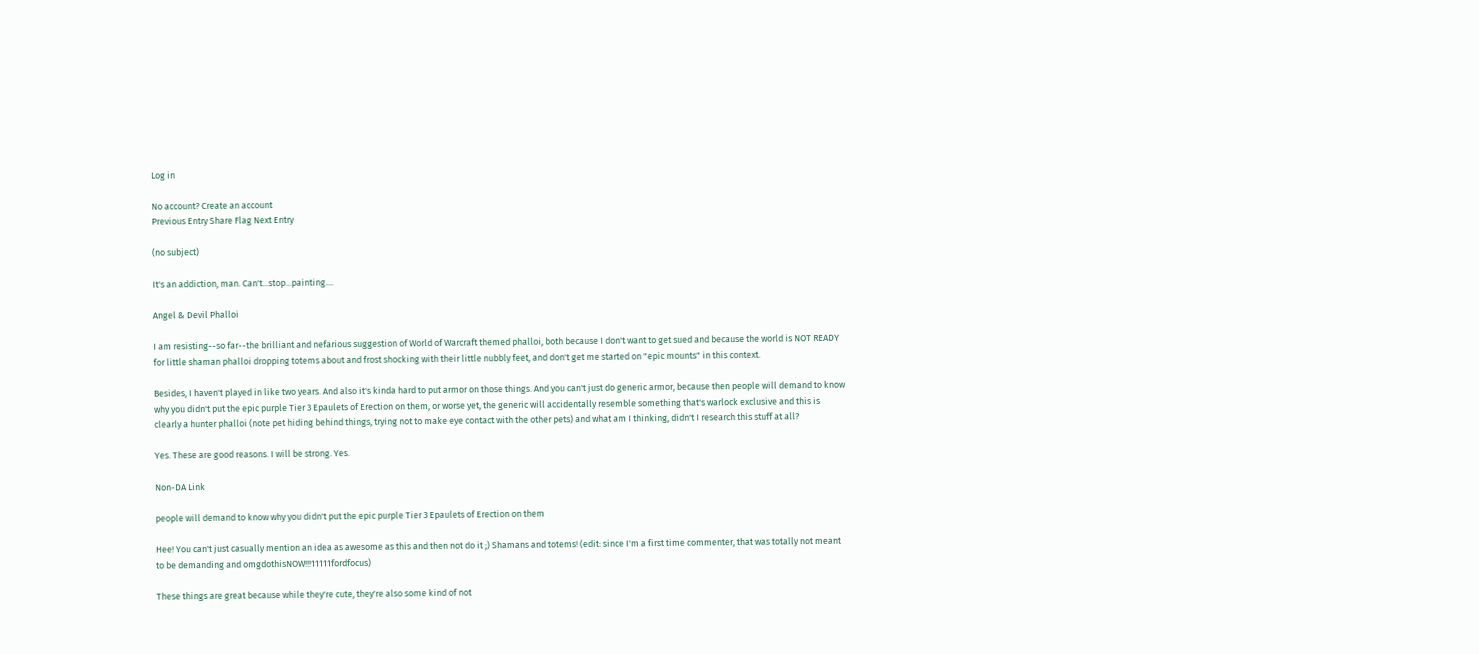Log in

No account? Create an account
Previous Entry Share Flag Next Entry

(no subject)

It's an addiction, man. Can't...stop...painting....

Angel & Devil Phalloi

I am resisting--so far--the brilliant and nefarious suggestion of World of Warcraft themed phalloi, both because I don't want to get sued and because the world is NOT READY for little shaman phalloi dropping totems about and frost shocking with their little nubbly feet, and don't get me started on "epic mounts" in this context.

Besides, I haven't played in like two years. And also it's kinda hard to put armor on those things. And you can't just do generic armor, because then people will demand to know why you didn't put the epic purple Tier 3 Epaulets of Erection on them, or worse yet, the generic will accidentally resemble something that's warlock exclusive and this is clearly a hunter phalloi (note pet hiding behind things, trying not to make eye contact with the other pets) and what am I thinking, didn't I research this stuff at all?

Yes. These are good reasons. I will be strong. Yes.

Non-DA Link

people will demand to know why you didn't put the epic purple Tier 3 Epaulets of Erection on them

Hee! You can't just casually mention an idea as awesome as this and then not do it ;) Shamans and totems! (edit: since I'm a first time commenter, that was totally not meant to be demanding and omgdothisNOW!!!11111fordfocus)

These things are great because while they're cute, they're also some kind of not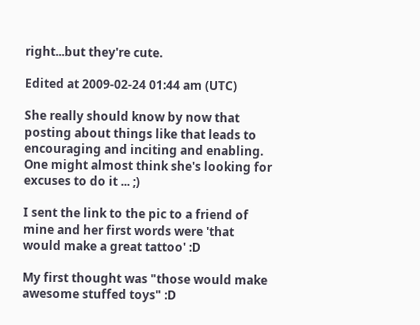right...but they're cute.

Edited at 2009-02-24 01:44 am (UTC)

She really should know by now that posting about things like that leads to encouraging and inciting and enabling. One might almost think she's looking for excuses to do it ... ;)

I sent the link to the pic to a friend of mine and her first words were 'that would make a great tattoo' :D

My first thought was "those would make awesome stuffed toys" :D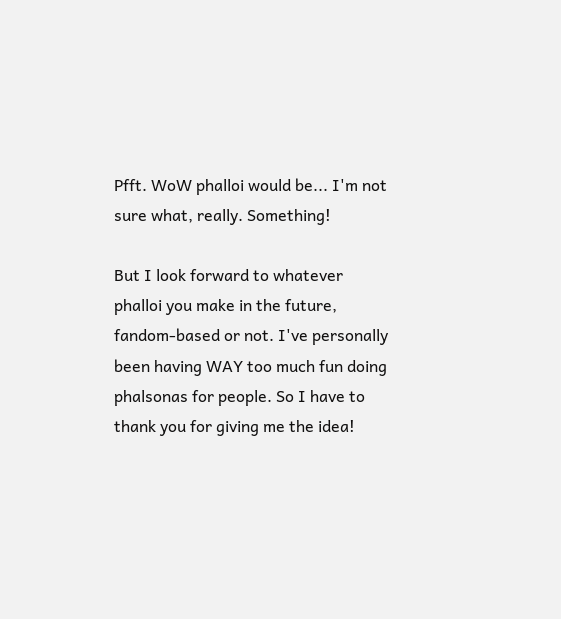Pfft. WoW phalloi would be... I'm not sure what, really. Something!

But I look forward to whatever phalloi you make in the future, fandom-based or not. I've personally been having WAY too much fun doing phalsonas for people. So I have to thank you for giving me the idea!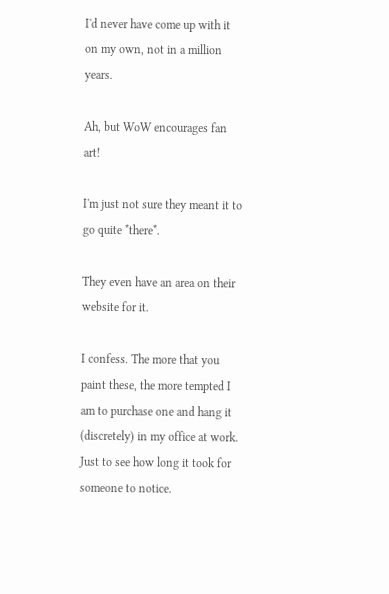I'd never have come up with it on my own, not in a million years.

Ah, but WoW encourages fan art!

I'm just not sure they meant it to go quite *there*.

They even have an area on their website for it.

I confess. The more that you paint these, the more tempted I am to purchase one and hang it (discretely) in my office at work. Just to see how long it took for someone to notice.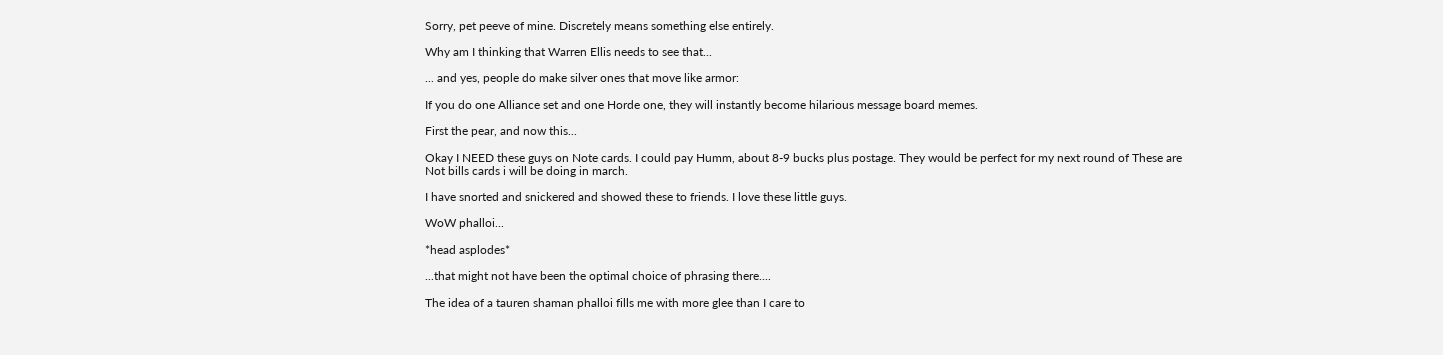Sorry, pet peeve of mine. Discretely means something else entirely.

Why am I thinking that Warren Ellis needs to see that...

... and yes, people do make silver ones that move like armor:

If you do one Alliance set and one Horde one, they will instantly become hilarious message board memes.

First the pear, and now this...

Okay I NEED these guys on Note cards. I could pay Humm, about 8-9 bucks plus postage. They would be perfect for my next round of These are Not bills cards i will be doing in march.

I have snorted and snickered and showed these to friends. I love these little guys.

WoW phalloi...

*head asplodes*

...that might not have been the optimal choice of phrasing there....

The idea of a tauren shaman phalloi fills me with more glee than I care to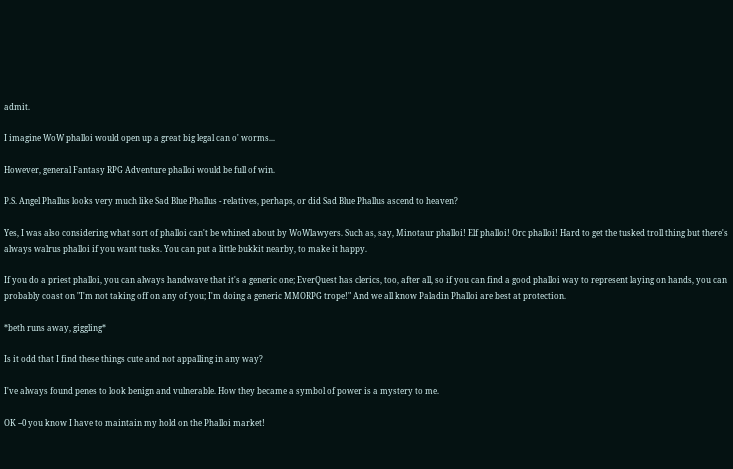admit.

I imagine WoW phalloi would open up a great big legal can o' worms...

However, general Fantasy RPG Adventure phalloi would be full of win.

P.S. Angel Phallus looks very much like Sad Blue Phallus - relatives, perhaps, or did Sad Blue Phallus ascend to heaven?

Yes, I was also considering what sort of phalloi can't be whined about by WoWlawyers. Such as, say, Minotaur phalloi! Elf phalloi! Orc phalloi! Hard to get the tusked troll thing but there's always walrus phalloi if you want tusks. You can put a little bukkit nearby, to make it happy.

If you do a priest phalloi, you can always handwave that it's a generic one; EverQuest has clerics, too, after all, so if you can find a good phalloi way to represent laying on hands, you can probably coast on "I'm not taking off on any of you; I'm doing a generic MMORPG trope!" And we all know Paladin Phalloi are best at protection.

*beth runs away, giggling*

Is it odd that I find these things cute and not appalling in any way?

I've always found penes to look benign and vulnerable. How they became a symbol of power is a mystery to me.

OK --0 you know I have to maintain my hold on the Phalloi market!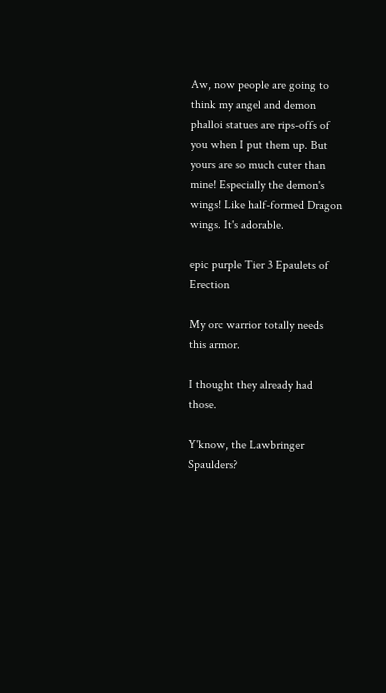Aw, now people are going to think my angel and demon phalloi statues are rips-offs of you when I put them up. But yours are so much cuter than mine! Especially the demon's wings! Like half-formed Dragon wings. It's adorable.

epic purple Tier 3 Epaulets of Erection

My orc warrior totally needs this armor.

I thought they already had those.

Y'know, the Lawbringer Spaulders?